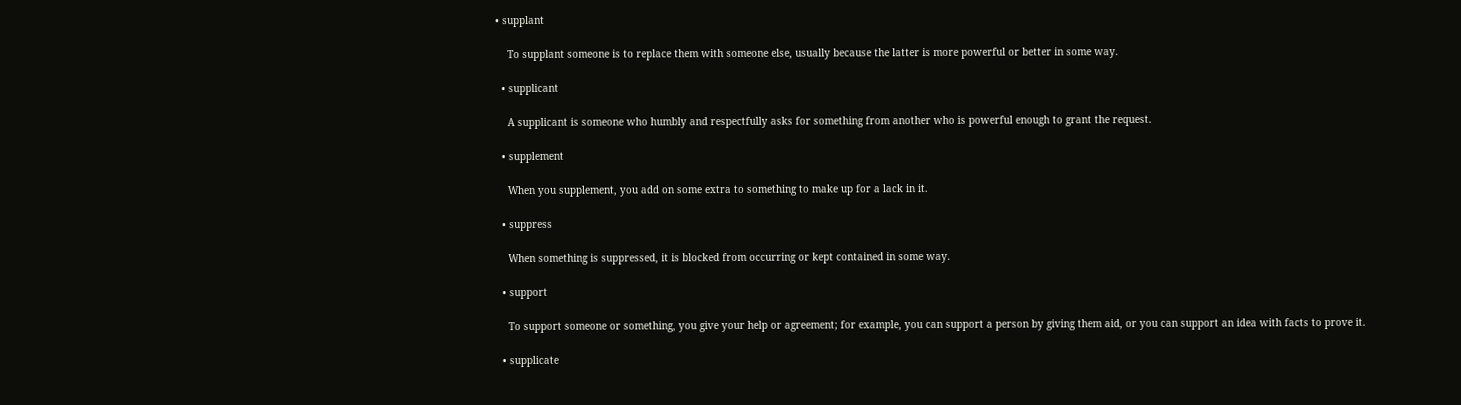• supplant

    To supplant someone is to replace them with someone else, usually because the latter is more powerful or better in some way.

  • supplicant

    A supplicant is someone who humbly and respectfully asks for something from another who is powerful enough to grant the request.

  • supplement

    When you supplement, you add on some extra to something to make up for a lack in it.

  • suppress

    When something is suppressed, it is blocked from occurring or kept contained in some way.

  • support

    To support someone or something, you give your help or agreement; for example, you can support a person by giving them aid, or you can support an idea with facts to prove it.

  • supplicate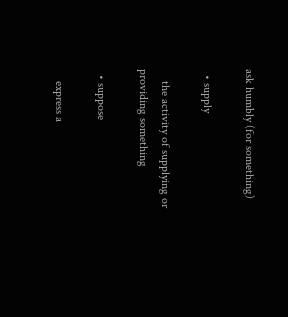ask humbly (for something)

  • supply

    the activity of supplying or providing something

  • suppose

    express a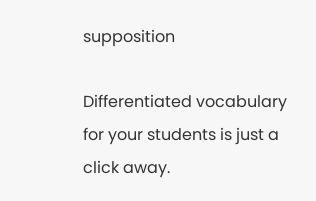supposition

Differentiated vocabulary for your students is just a click away.